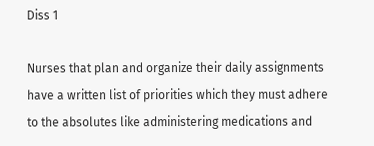Diss 1

Nurses that plan and organize their daily assignments have a written list of priorities which they must adhere to the absolutes like administering medications and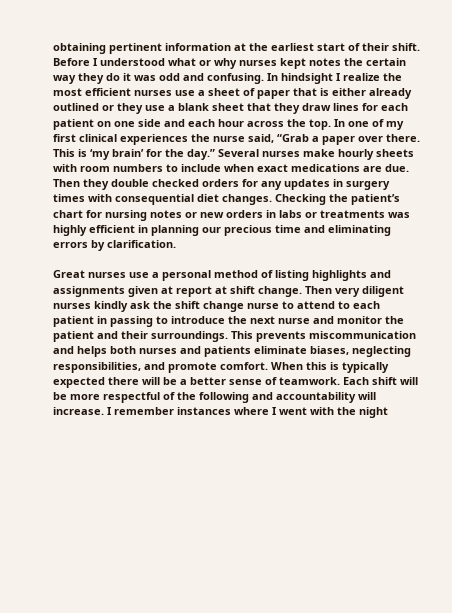obtaining pertinent information at the earliest start of their shift. Before I understood what or why nurses kept notes the certain way they do it was odd and confusing. In hindsight I realize the most efficient nurses use a sheet of paper that is either already outlined or they use a blank sheet that they draw lines for each patient on one side and each hour across the top. In one of my first clinical experiences the nurse said, “Grab a paper over there. This is ‘my brain’ for the day.” Several nurses make hourly sheets with room numbers to include when exact medications are due. Then they double checked orders for any updates in surgery times with consequential diet changes. Checking the patient’s chart for nursing notes or new orders in labs or treatments was highly efficient in planning our precious time and eliminating errors by clarification.

Great nurses use a personal method of listing highlights and assignments given at report at shift change. Then very diligent nurses kindly ask the shift change nurse to attend to each patient in passing to introduce the next nurse and monitor the patient and their surroundings. This prevents miscommunication and helps both nurses and patients eliminate biases, neglecting responsibilities, and promote comfort. When this is typically expected there will be a better sense of teamwork. Each shift will be more respectful of the following and accountability will increase. I remember instances where I went with the night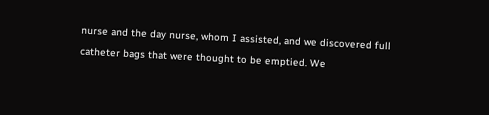nurse and the day nurse, whom I assisted, and we discovered full catheter bags that were thought to be emptied. We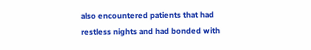also encountered patients that had restless nights and had bonded with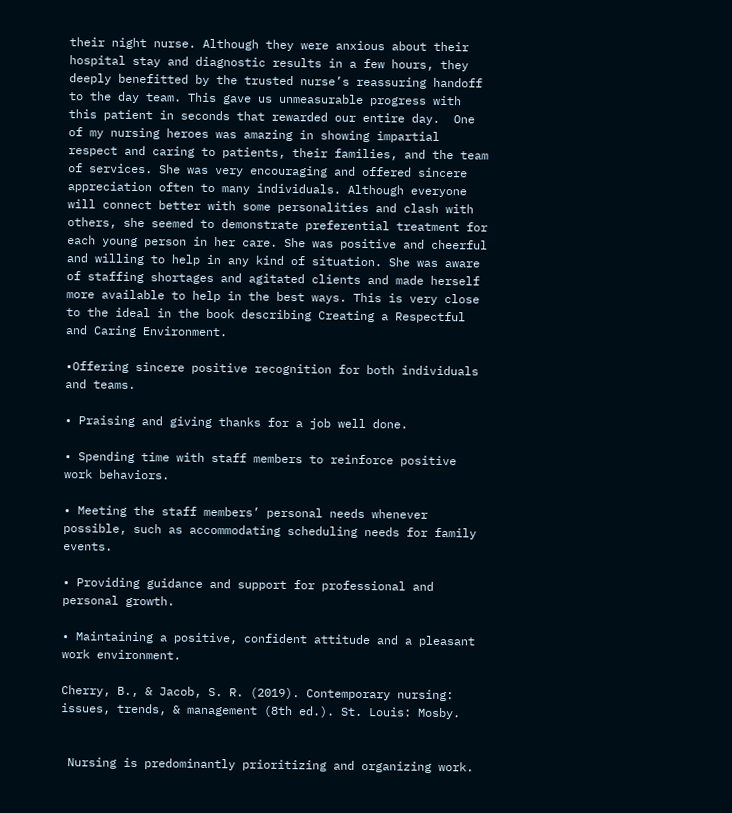their night nurse. Although they were anxious about their hospital stay and diagnostic results in a few hours, they deeply benefitted by the trusted nurse’s reassuring handoff to the day team. This gave us unmeasurable progress with this patient in seconds that rewarded our entire day.  One of my nursing heroes was amazing in showing impartial respect and caring to patients, their families, and the team of services. She was very encouraging and offered sincere appreciation often to many individuals. Although everyone will connect better with some personalities and clash with others, she seemed to demonstrate preferential treatment for each young person in her care. She was positive and cheerful and willing to help in any kind of situation. She was aware of staffing shortages and agitated clients and made herself more available to help in the best ways. This is very close to the ideal in the book describing Creating a Respectful and Caring Environment.

•Offering sincere positive recognition for both individuals and teams.

• Praising and giving thanks for a job well done.

• Spending time with staff members to reinforce positive work behaviors.

• Meeting the staff members’ personal needs whenever possible, such as accommodating scheduling needs for family events.

• Providing guidance and support for professional and personal growth.

• Maintaining a positive, confident attitude and a pleasant work environment.

Cherry, B., & Jacob, S. R. (2019). Contemporary nursing: issues, trends, & management (8th ed.). St. Louis: Mosby.


 Nursing is predominantly prioritizing and organizing work.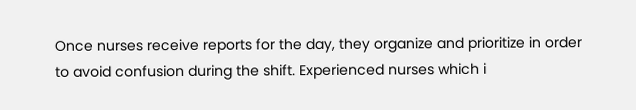Once nurses receive reports for the day, they organize and prioritize in order to avoid confusion during the shift. Experienced nurses which i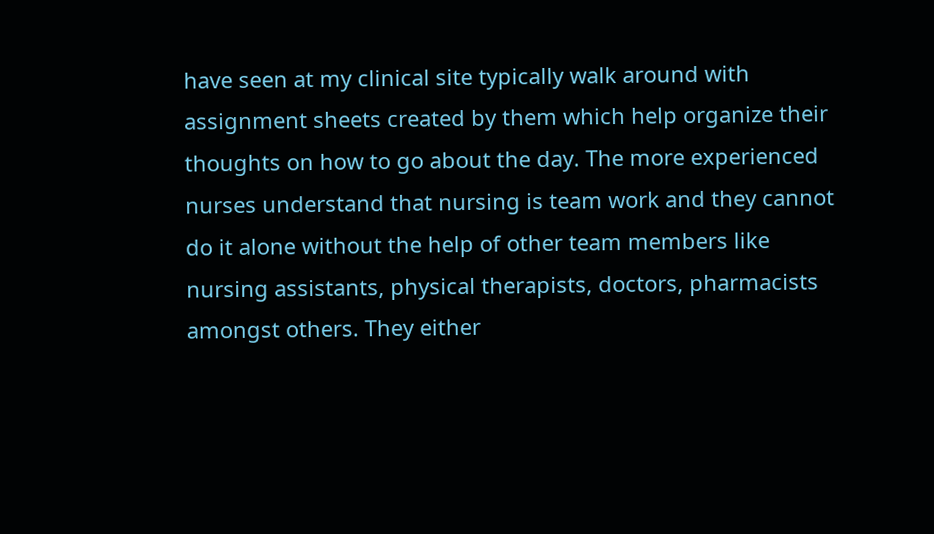have seen at my clinical site typically walk around with assignment sheets created by them which help organize their thoughts on how to go about the day. The more experienced nurses understand that nursing is team work and they cannot do it alone without the help of other team members like nursing assistants, physical therapists, doctors, pharmacists amongst others. They either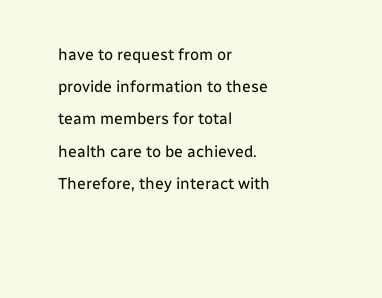have to request from or provide information to these team members for total health care to be achieved. Therefore, they interact with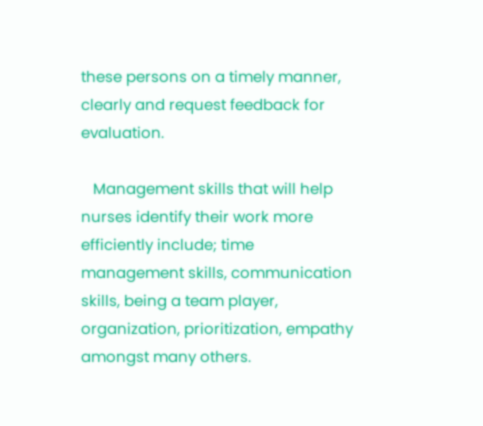these persons on a timely manner, clearly and request feedback for evaluation.

   Management skills that will help nurses identify their work more efficiently include; time management skills, communication skills, being a team player, organization, prioritization, empathy amongst many others.